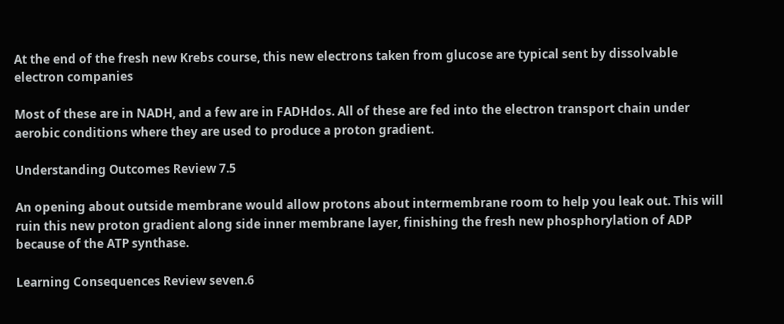At the end of the fresh new Krebs course, this new electrons taken from glucose are typical sent by dissolvable electron companies

Most of these are in NADH, and a few are in FADHdos. All of these are fed into the electron transport chain under aerobic conditions where they are used to produce a proton gradient.

Understanding Outcomes Review 7.5

An opening about outside membrane would allow protons about intermembrane room to help you leak out. This will ruin this new proton gradient along side inner membrane layer, finishing the fresh new phosphorylation of ADP because of the ATP synthase.

Learning Consequences Review seven.6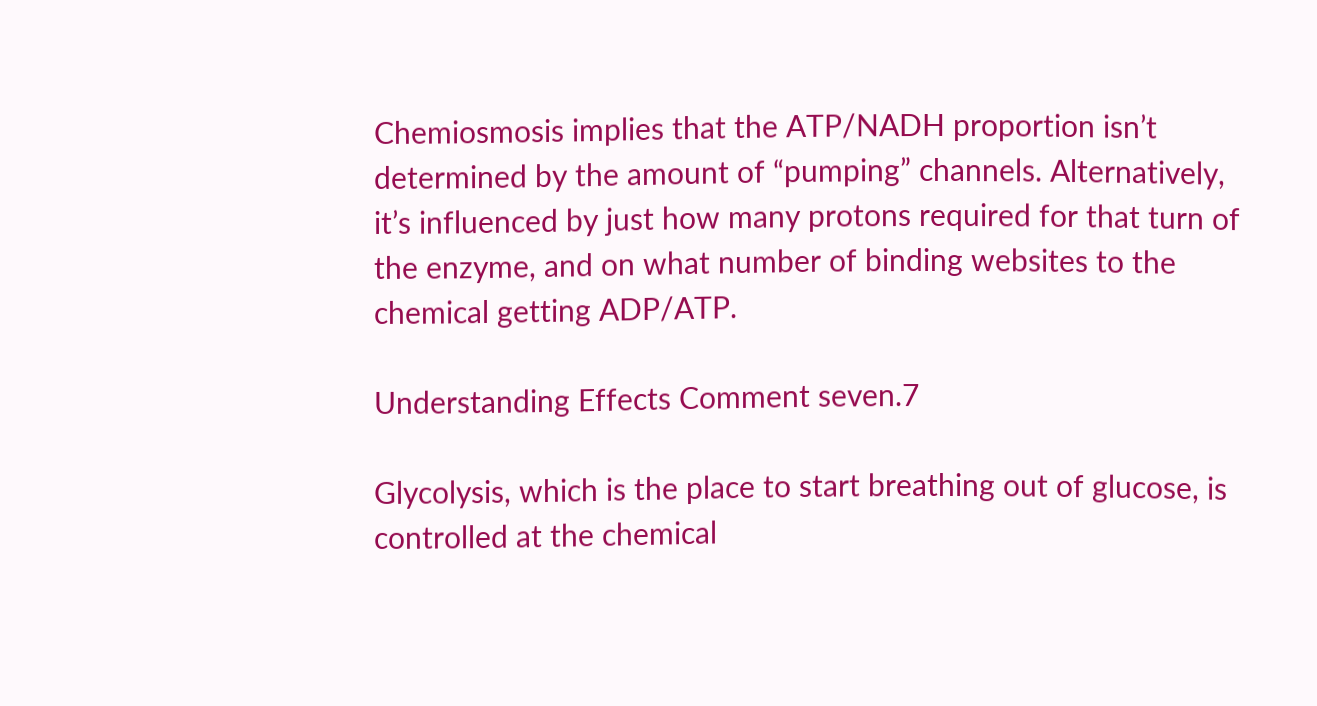Chemiosmosis implies that the ATP/NADH proportion isn’t determined by the amount of “pumping” channels. Alternatively, it’s influenced by just how many protons required for that turn of the enzyme, and on what number of binding websites to the chemical getting ADP/ATP.

Understanding Effects Comment seven.7

Glycolysis, which is the place to start breathing out of glucose, is controlled at the chemical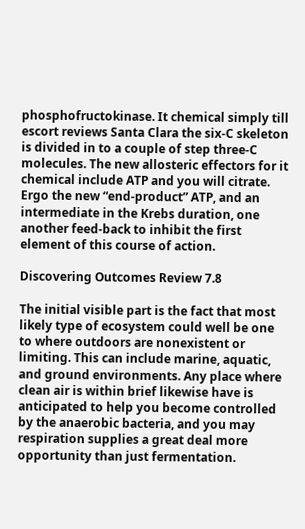phosphofructokinase. It chemical simply till escort reviews Santa Clara the six-C skeleton is divided in to a couple of step three-C molecules. The new allosteric effectors for it chemical include ATP and you will citrate. Ergo the new “end-product” ATP, and an intermediate in the Krebs duration, one another feed-back to inhibit the first element of this course of action.

Discovering Outcomes Review 7.8

The initial visible part is the fact that most likely type of ecosystem could well be one to where outdoors are nonexistent or limiting. This can include marine, aquatic, and ground environments. Any place where clean air is within brief likewise have is anticipated to help you become controlled by the anaerobic bacteria, and you may respiration supplies a great deal more opportunity than just fermentation.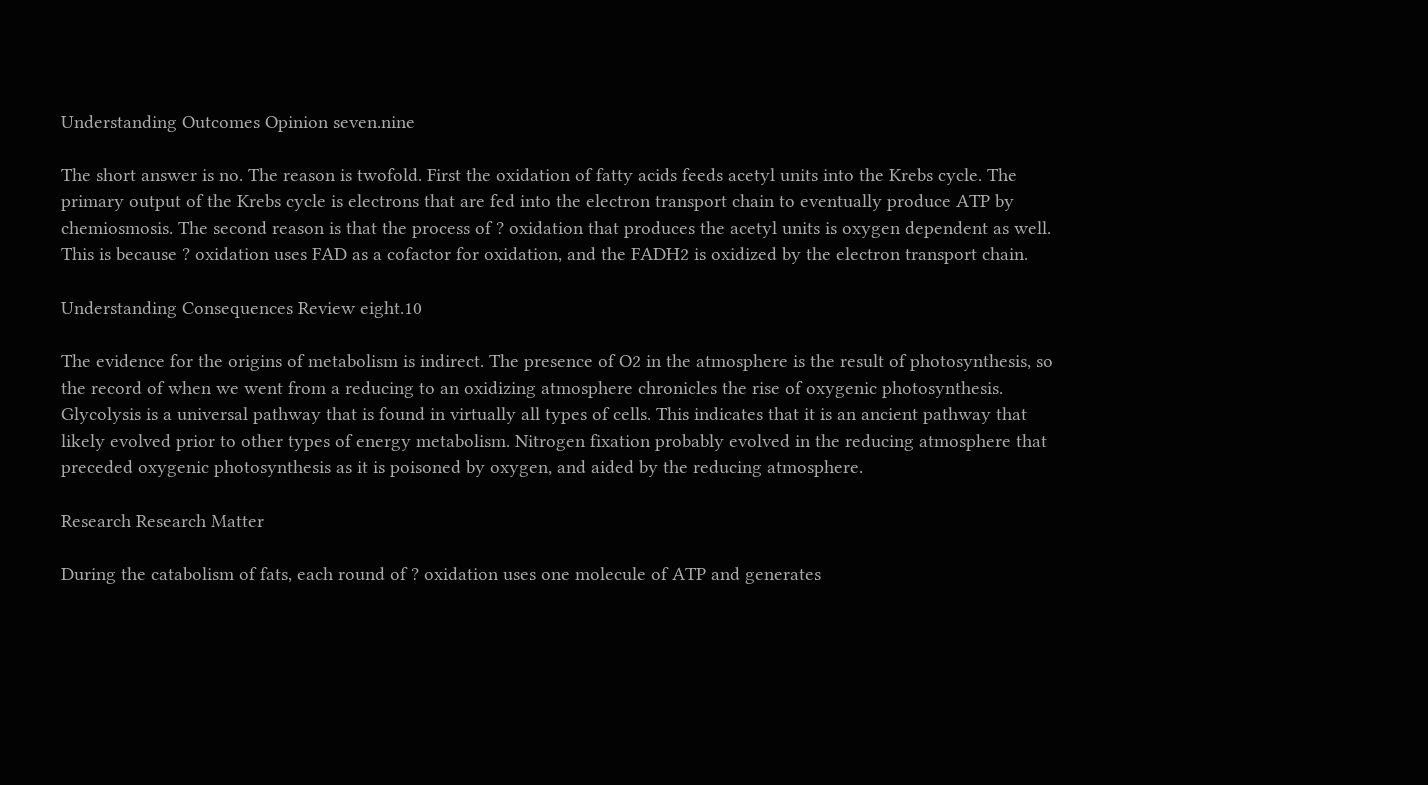Understanding Outcomes Opinion seven.nine

The short answer is no. The reason is twofold. First the oxidation of fatty acids feeds acetyl units into the Krebs cycle. The primary output of the Krebs cycle is electrons that are fed into the electron transport chain to eventually produce ATP by chemiosmosis. The second reason is that the process of ? oxidation that produces the acetyl units is oxygen dependent as well. This is because ? oxidation uses FAD as a cofactor for oxidation, and the FADH2 is oxidized by the electron transport chain.

Understanding Consequences Review eight.10

The evidence for the origins of metabolism is indirect. The presence of O2 in the atmosphere is the result of photosynthesis, so the record of when we went from a reducing to an oxidizing atmosphere chronicles the rise of oxygenic photosynthesis. Glycolysis is a universal pathway that is found in virtually all types of cells. This indicates that it is an ancient pathway that likely evolved prior to other types of energy metabolism. Nitrogen fixation probably evolved in the reducing atmosphere that preceded oxygenic photosynthesis as it is poisoned by oxygen, and aided by the reducing atmosphere.

Research Research Matter

During the catabolism of fats, each round of ? oxidation uses one molecule of ATP and generates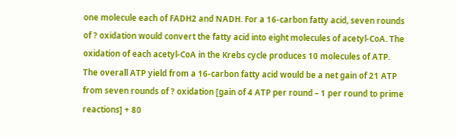one molecule each of FADH2 and NADH. For a 16-carbon fatty acid, seven rounds of ? oxidation would convert the fatty acid into eight molecules of acetyl-CoA. The oxidation of each acetyl-CoA in the Krebs cycle produces 10 molecules of ATP. The overall ATP yield from a 16-carbon fatty acid would be a net gain of 21 ATP from seven rounds of ? oxidation [gain of 4 ATP per round – 1 per round to prime reactions] + 80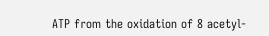ATP from the oxidation of 8 acetyl-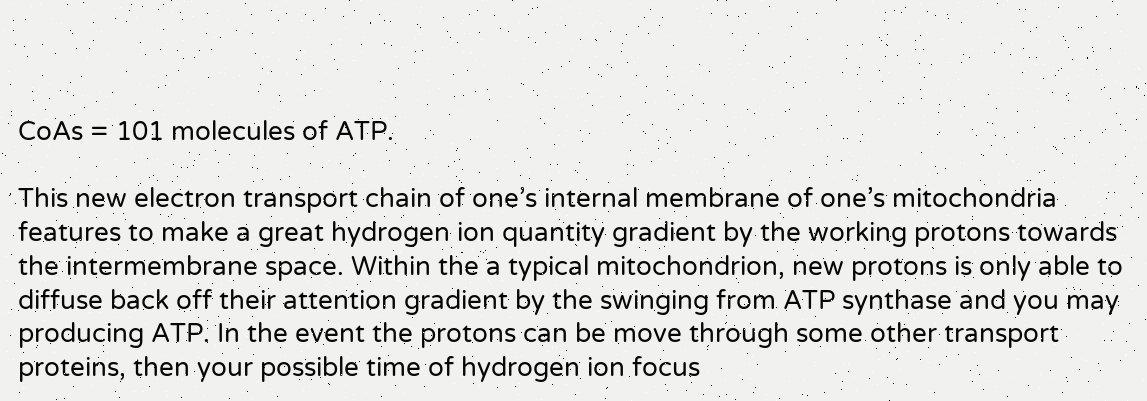CoAs = 101 molecules of ATP.

This new electron transport chain of one’s internal membrane of one’s mitochondria features to make a great hydrogen ion quantity gradient by the working protons towards the intermembrane space. Within the a typical mitochondrion, new protons is only able to diffuse back off their attention gradient by the swinging from ATP synthase and you may producing ATP. In the event the protons can be move through some other transport proteins, then your possible time of hydrogen ion focus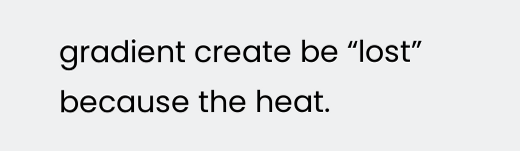gradient create be “lost” because the heat.